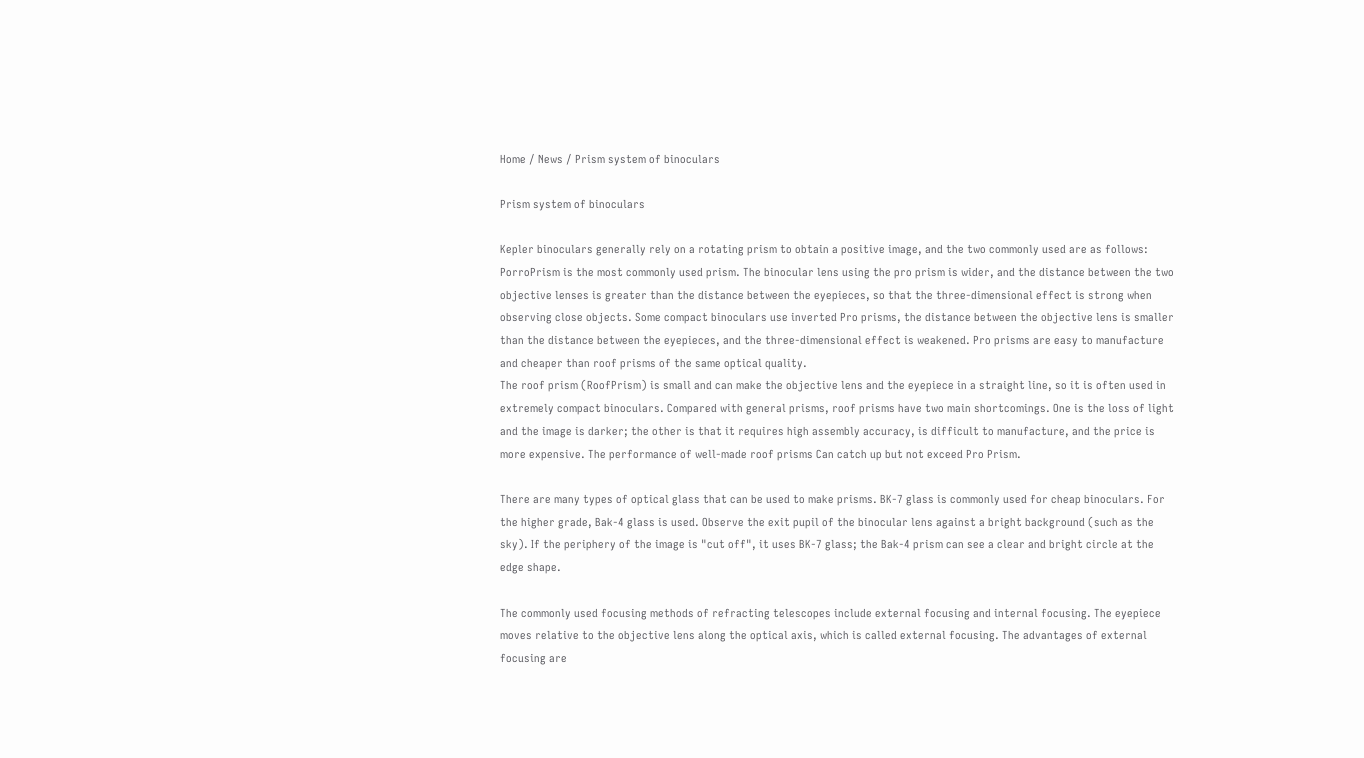Home / News / Prism system of binoculars

Prism system of binoculars

Kepler binoculars generally rely on a rotating prism to obtain a positive image, and the two commonly used are as follows:
PorroPrism is the most commonly used prism. The binocular lens using the pro prism is wider, and the distance between the two objective lenses is greater than the distance between the eyepieces, so that the three-dimensional effect is strong when observing close objects. Some compact binoculars use inverted Pro prisms, the distance between the objective lens is smaller than the distance between the eyepieces, and the three-dimensional effect is weakened. Pro prisms are easy to manufacture and cheaper than roof prisms of the same optical quality.
The roof prism (RoofPrism) is small and can make the objective lens and the eyepiece in a straight line, so it is often used in extremely compact binoculars. Compared with general prisms, roof prisms have two main shortcomings. One is the loss of light and the image is darker; the other is that it requires high assembly accuracy, is difficult to manufacture, and the price is more expensive. The performance of well-made roof prisms Can catch up but not exceed Pro Prism.

There are many types of optical glass that can be used to make prisms. BK-7 glass is commonly used for cheap binoculars. For the higher grade, Bak-4 glass is used. Observe the exit pupil of the binocular lens against a bright background (such as the sky). If the periphery of the image is "cut off", it uses BK-7 glass; the Bak-4 prism can see a clear and bright circle at the edge shape.

The commonly used focusing methods of refracting telescopes include external focusing and internal focusing. The eyepiece moves relative to the objective lens along the optical axis, which is called external focusing. The advantages of external focusing are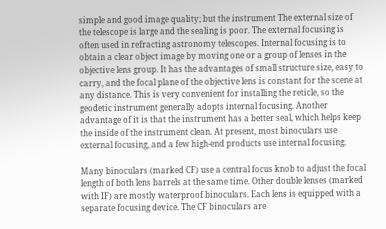simple and good image quality; but the instrument The external size of the telescope is large and the sealing is poor. The external focusing is often used in refracting astronomy telescopes. Internal focusing is to obtain a clear object image by moving one or a group of lenses in the objective lens group. It has the advantages of small structure size, easy to carry, and the focal plane of the objective lens is constant for the scene at any distance. This is very convenient for installing the reticle, so the geodetic instrument generally adopts internal focusing. Another advantage of it is that the instrument has a better seal, which helps keep the inside of the instrument clean. At present, most binoculars use external focusing, and a few high-end products use internal focusing.

Many binoculars (marked CF) use a central focus knob to adjust the focal length of both lens barrels at the same time. Other double lenses (marked with IF) are mostly waterproof binoculars. Each lens is equipped with a separate focusing device. The CF binoculars are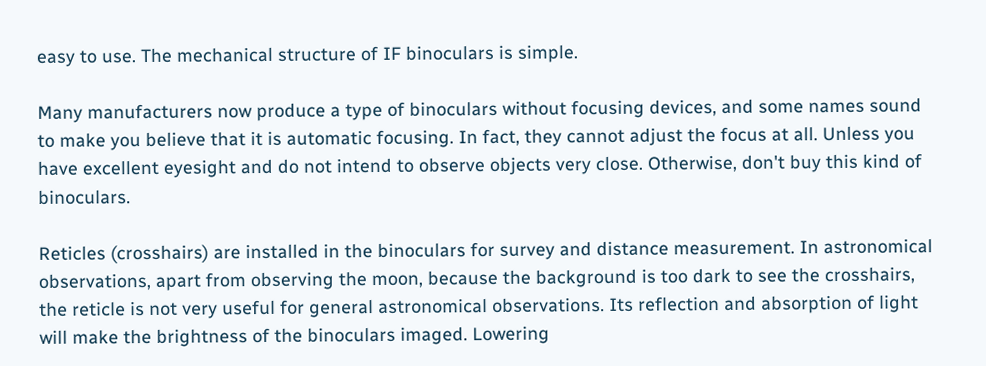easy to use. The mechanical structure of IF binoculars is simple.

Many manufacturers now produce a type of binoculars without focusing devices, and some names sound to make you believe that it is automatic focusing. In fact, they cannot adjust the focus at all. Unless you have excellent eyesight and do not intend to observe objects very close. Otherwise, don't buy this kind of binoculars.

Reticles (crosshairs) are installed in the binoculars for survey and distance measurement. In astronomical observations, apart from observing the moon, because the background is too dark to see the crosshairs, the reticle is not very useful for general astronomical observations. Its reflection and absorption of light will make the brightness of the binoculars imaged. Lowering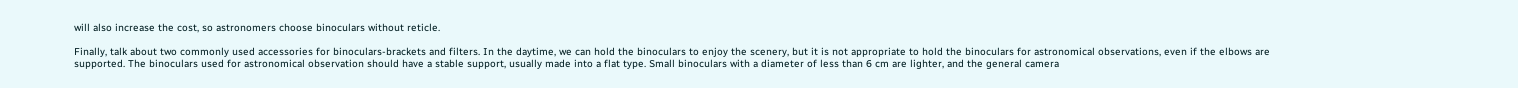will also increase the cost, so astronomers choose binoculars without reticle.

Finally, talk about two commonly used accessories for binoculars-brackets and filters. In the daytime, we can hold the binoculars to enjoy the scenery, but it is not appropriate to hold the binoculars for astronomical observations, even if the elbows are supported. The binoculars used for astronomical observation should have a stable support, usually made into a flat type. Small binoculars with a diameter of less than 6 cm are lighter, and the general camera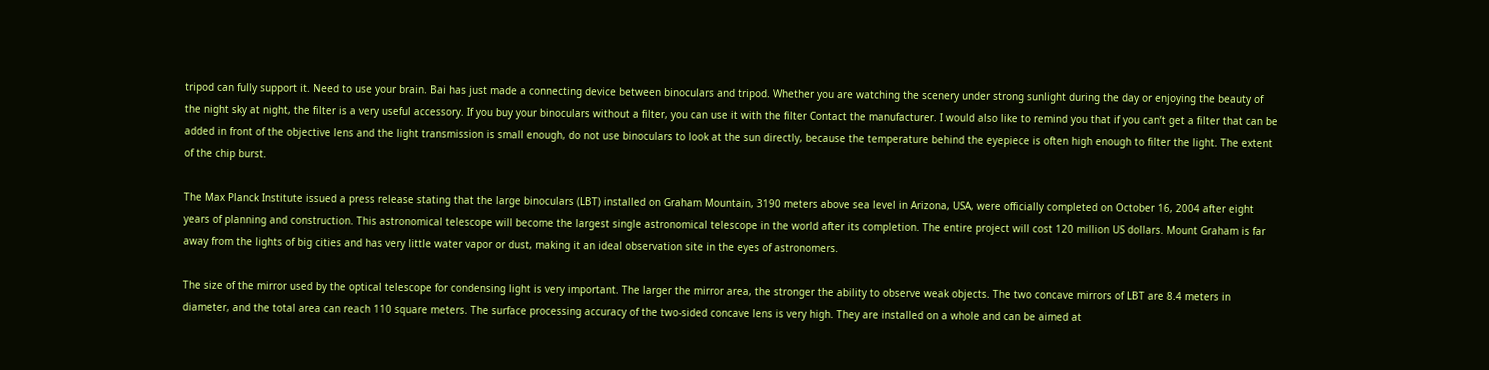tripod can fully support it. Need to use your brain. Bai has just made a connecting device between binoculars and tripod. Whether you are watching the scenery under strong sunlight during the day or enjoying the beauty of the night sky at night, the filter is a very useful accessory. If you buy your binoculars without a filter, you can use it with the filter Contact the manufacturer. I would also like to remind you that if you can’t get a filter that can be added in front of the objective lens and the light transmission is small enough, do not use binoculars to look at the sun directly, because the temperature behind the eyepiece is often high enough to filter the light. The extent of the chip burst.

The Max Planck Institute issued a press release stating that the large binoculars (LBT) installed on Graham Mountain, 3190 meters above sea level in Arizona, USA, were officially completed on October 16, 2004 after eight years of planning and construction. This astronomical telescope will become the largest single astronomical telescope in the world after its completion. The entire project will cost 120 million US dollars. Mount Graham is far away from the lights of big cities and has very little water vapor or dust, making it an ideal observation site in the eyes of astronomers.

The size of the mirror used by the optical telescope for condensing light is very important. The larger the mirror area, the stronger the ability to observe weak objects. The two concave mirrors of LBT are 8.4 meters in diameter, and the total area can reach 110 square meters. The surface processing accuracy of the two-sided concave lens is very high. They are installed on a whole and can be aimed at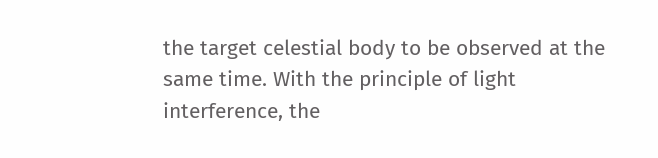the target celestial body to be observed at the same time. With the principle of light interference, the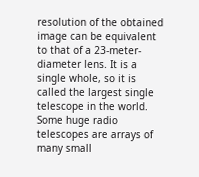resolution of the obtained image can be equivalent to that of a 23-meter-diameter lens. It is a single whole, so it is called the largest single telescope in the world. Some huge radio telescopes are arrays of many small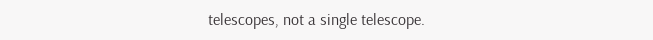telescopes, not a single telescope.